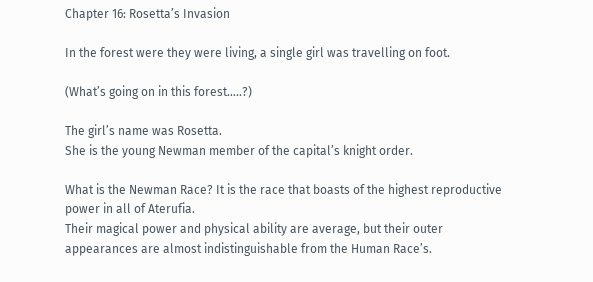Chapter 16: Rosetta’s Invasion

In the forest were they were living, a single girl was travelling on foot.

(What’s going on in this forest…..?)

The girl’s name was Rosetta.
She is the young Newman member of the capital’s knight order.

What is the Newman Race? It is the race that boasts of the highest reproductive power in all of Aterufia.
Their magical power and physical ability are average, but their outer appearances are almost indistinguishable from the Human Race’s.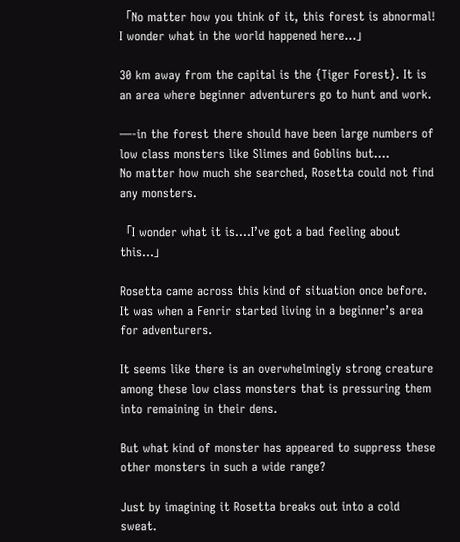「No matter how you think of it, this forest is abnormal! I wonder what in the world happened here…」

30 km away from the capital is the {Tiger Forest}. It is an area where beginner adventurers go to hunt and work.

—-in the forest there should have been large numbers of low class monsters like Slimes and Goblins but….
No matter how much she searched, Rosetta could not find any monsters.

「I wonder what it is….I’ve got a bad feeling about this…」

Rosetta came across this kind of situation once before.
It was when a Fenrir started living in a beginner’s area for adventurers.

It seems like there is an overwhelmingly strong creature among these low class monsters that is pressuring them into remaining in their dens.

But what kind of monster has appeared to suppress these other monsters in such a wide range?

Just by imagining it Rosetta breaks out into a cold sweat.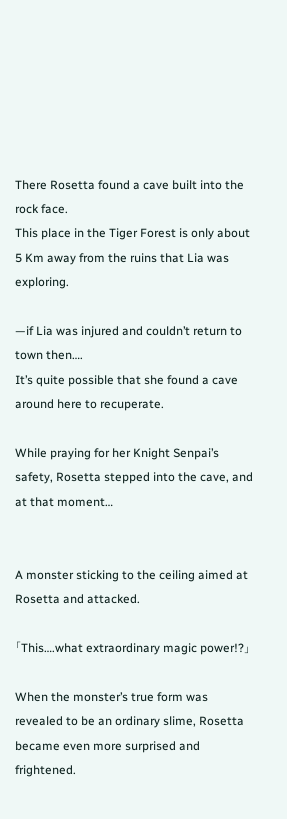There Rosetta found a cave built into the rock face.
This place in the Tiger Forest is only about 5 Km away from the ruins that Lia was exploring.

—if Lia was injured and couldn’t return to town then….
It’s quite possible that she found a cave around here to recuperate.

While praying for her Knight Senpai’s safety, Rosetta stepped into the cave, and at that moment…


A monster sticking to the ceiling aimed at Rosetta and attacked.

「This….what extraordinary magic power!?」

When the monster’s true form was revealed to be an ordinary slime, Rosetta became even more surprised and frightened.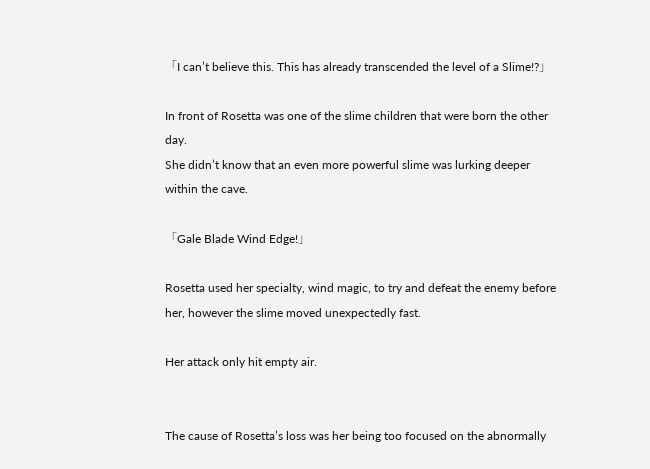「I can’t believe this. This has already transcended the level of a Slime!?」

In front of Rosetta was one of the slime children that were born the other day.
She didn’t know that an even more powerful slime was lurking deeper within the cave.

「Gale Blade Wind Edge!」

Rosetta used her specialty, wind magic, to try and defeat the enemy before her, however the slime moved unexpectedly fast.

Her attack only hit empty air.


The cause of Rosetta’s loss was her being too focused on the abnormally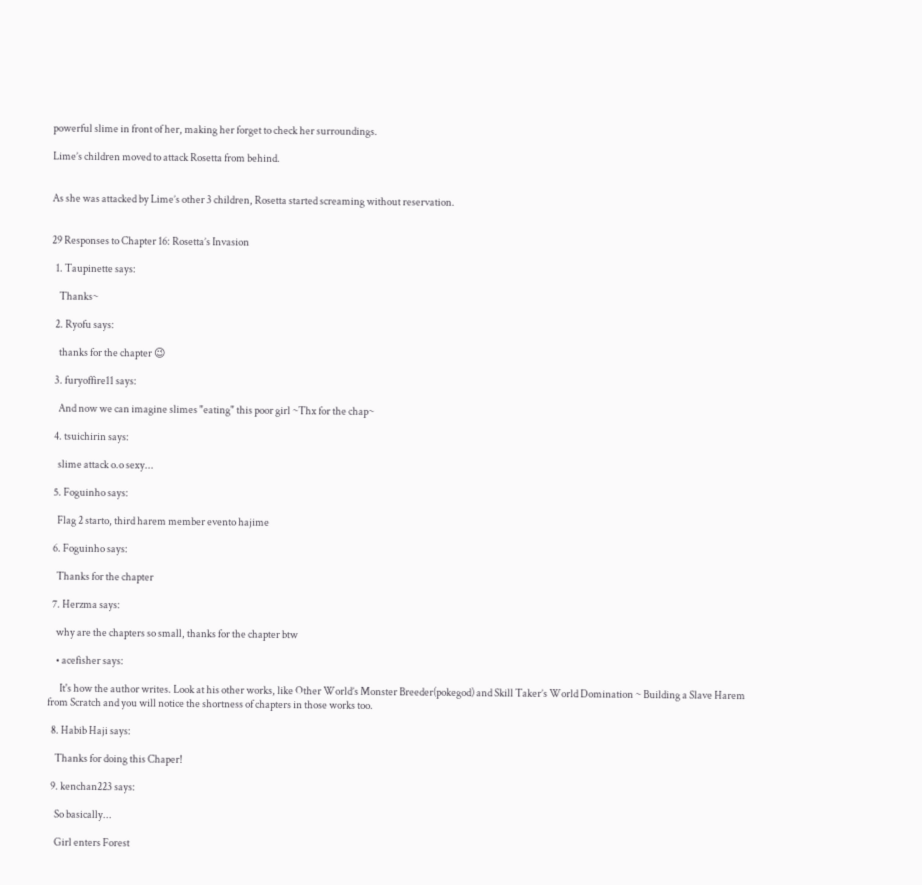powerful slime in front of her, making her forget to check her surroundings.

Lime’s children moved to attack Rosetta from behind.


As she was attacked by Lime’s other 3 children, Rosetta started screaming without reservation.


29 Responses to Chapter 16: Rosetta’s Invasion

  1. Taupinette says:

    Thanks~

  2. Ryofu says:

    thanks for the chapter 😉

  3. furyoffire11 says:

    And now we can imagine slimes "eating" this poor girl ~Thx for the chap~

  4. tsuichirin says:

    slime attack o.o sexy...

  5. Foguinho says:

    Flag 2 starto, third harem member evento hajime

  6. Foguinho says:

    Thanks for the chapter

  7. Herzma says:

    why are the chapters so small, thanks for the chapter btw

    • acefisher says:

      It's how the author writes. Look at his other works, like Other World’s Monster Breeder(pokegod) and Skill Taker’s World Domination ~ Building a Slave Harem from Scratch and you will notice the shortness of chapters in those works too.

  8. Habib Haji says:

    Thanks for doing this Chaper!

  9. kenchan223 says:

    So basically...

    Girl enters Forest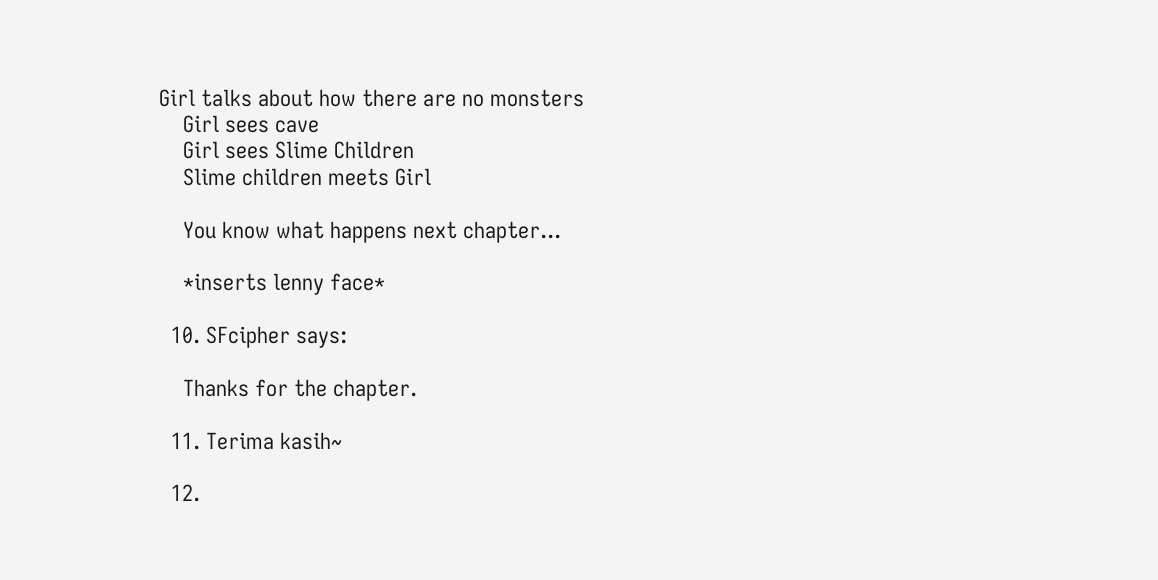Girl talks about how there are no monsters
    Girl sees cave
    Girl sees Slime Children
    Slime children meets Girl

    You know what happens next chapter...

    *inserts lenny face*

  10. SFcipher says:

    Thanks for the chapter.

  11. Terima kasih~

  12.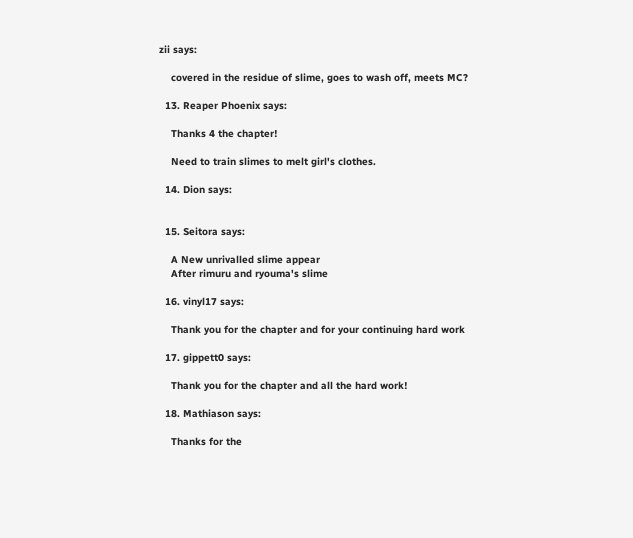zii says:

    covered in the residue of slime, goes to wash off, meets MC?

  13. Reaper Phoenix says:

    Thanks 4 the chapter!

    Need to train slimes to melt girl's clothes.

  14. Dion says:


  15. Seitora says:

    A New unrivalled slime appear
    After rimuru and ryouma's slime

  16. vinyl17 says:

    Thank you for the chapter and for your continuing hard work

  17. gippett0 says:

    Thank you for the chapter and all the hard work!

  18. Mathiason says:

    Thanks for the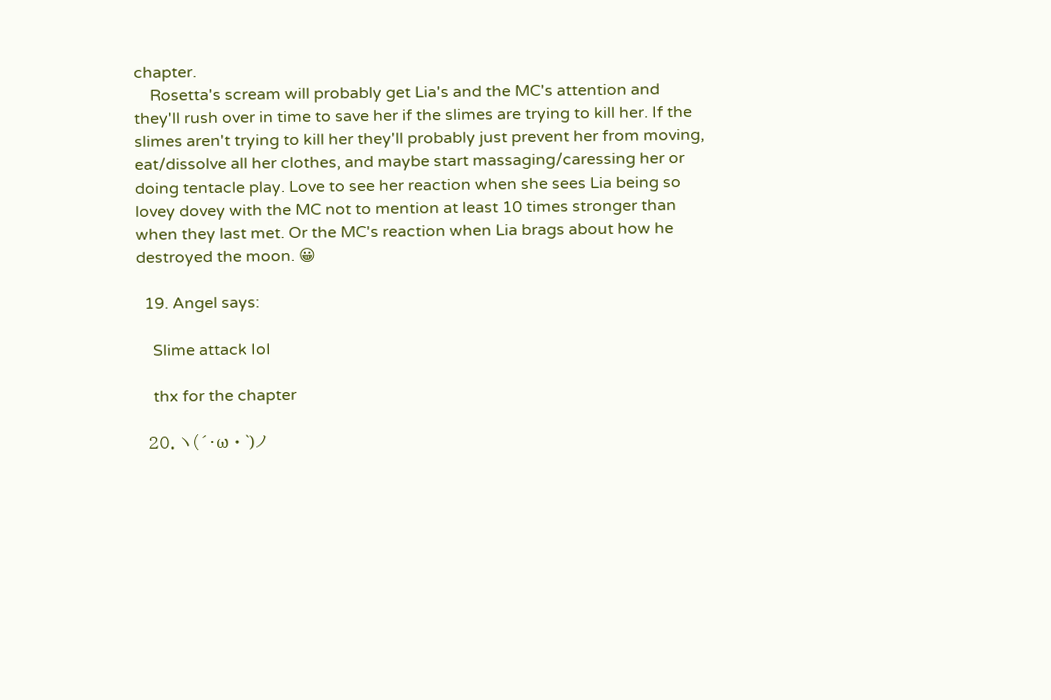chapter.
    Rosetta's scream will probably get Lia's and the MC's attention and they'll rush over in time to save her if the slimes are trying to kill her. If the slimes aren't trying to kill her they'll probably just prevent her from moving, eat/dissolve all her clothes, and maybe start massaging/caressing her or doing tentacle play. Love to see her reaction when she sees Lia being so lovey dovey with the MC not to mention at least 10 times stronger than when they last met. Or the MC's reaction when Lia brags about how he destroyed the moon. 😀

  19. Angel says:

    Slime attack IoI

    thx for the chapter

  20. ヽ(´・ω・`)ノ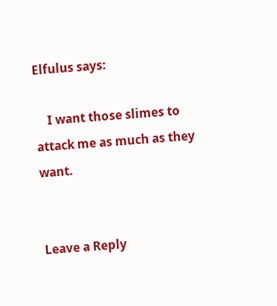Elfulus says:

    I want those slimes to attack me as much as they want.


Leave a Reply